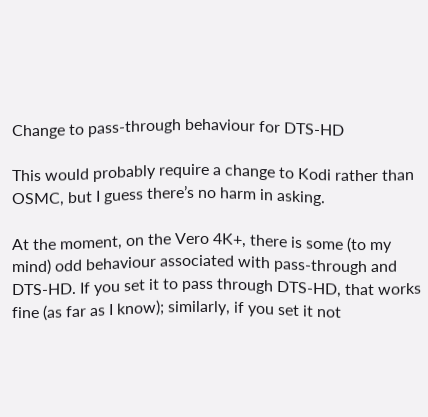Change to pass-through behaviour for DTS-HD

This would probably require a change to Kodi rather than OSMC, but I guess there’s no harm in asking.

At the moment, on the Vero 4K+, there is some (to my mind) odd behaviour associated with pass-through and DTS-HD. If you set it to pass through DTS-HD, that works fine (as far as I know); similarly, if you set it not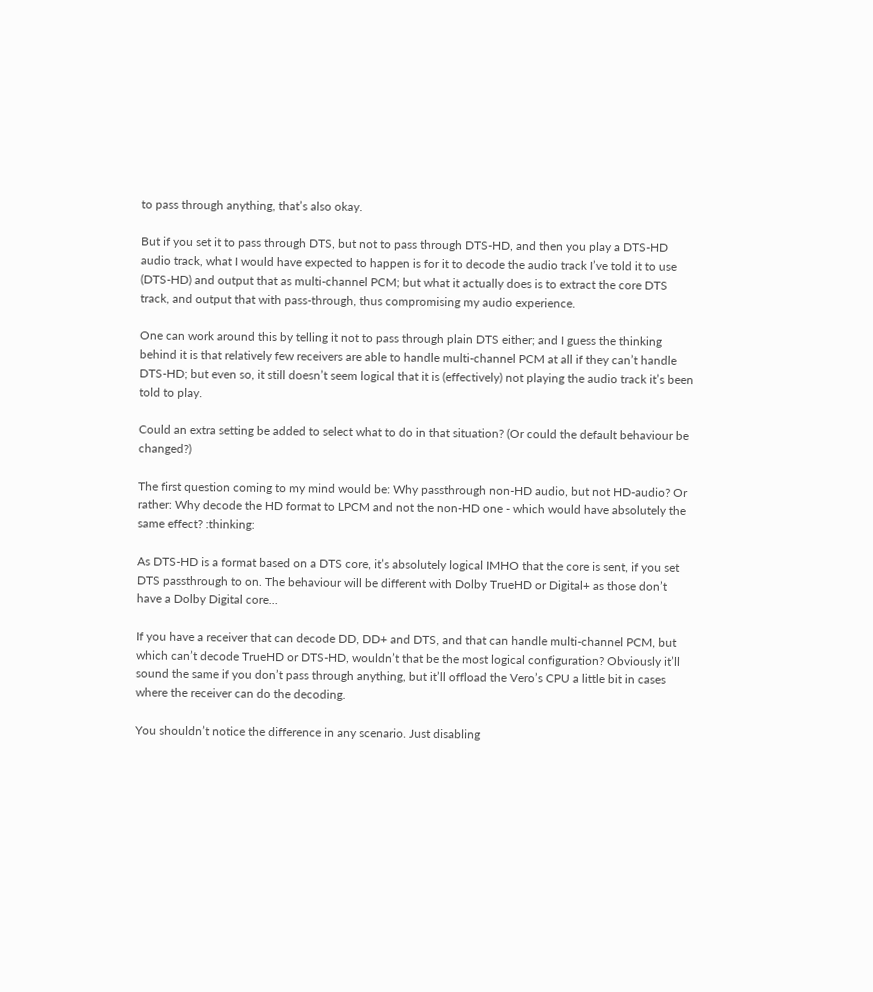to pass through anything, that’s also okay.

But if you set it to pass through DTS, but not to pass through DTS-HD, and then you play a DTS-HD audio track, what I would have expected to happen is for it to decode the audio track I’ve told it to use (DTS-HD) and output that as multi-channel PCM; but what it actually does is to extract the core DTS track, and output that with pass-through, thus compromising my audio experience.

One can work around this by telling it not to pass through plain DTS either; and I guess the thinking behind it is that relatively few receivers are able to handle multi-channel PCM at all if they can’t handle DTS-HD; but even so, it still doesn’t seem logical that it is (effectively) not playing the audio track it’s been told to play.

Could an extra setting be added to select what to do in that situation? (Or could the default behaviour be changed?)

The first question coming to my mind would be: Why passthrough non-HD audio, but not HD-audio? Or rather: Why decode the HD format to LPCM and not the non-HD one - which would have absolutely the same effect? :thinking:

As DTS-HD is a format based on a DTS core, it’s absolutely logical IMHO that the core is sent, if you set DTS passthrough to on. The behaviour will be different with Dolby TrueHD or Digital+ as those don’t have a Dolby Digital core…

If you have a receiver that can decode DD, DD+ and DTS, and that can handle multi-channel PCM, but which can’t decode TrueHD or DTS-HD, wouldn’t that be the most logical configuration? Obviously it’ll sound the same if you don’t pass through anything, but it’ll offload the Vero’s CPU a little bit in cases where the receiver can do the decoding.

You shouldn’t notice the difference in any scenario. Just disabling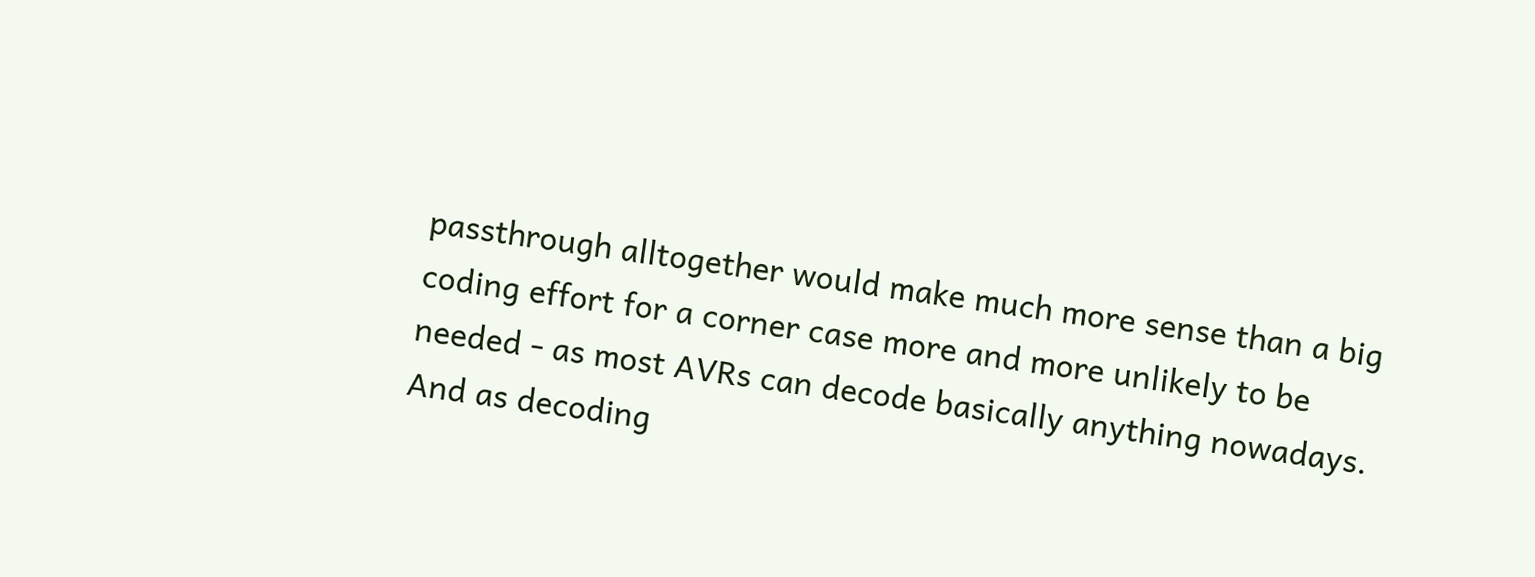passthrough alltogether would make much more sense than a big coding effort for a corner case more and more unlikely to be needed - as most AVRs can decode basically anything nowadays. And as decoding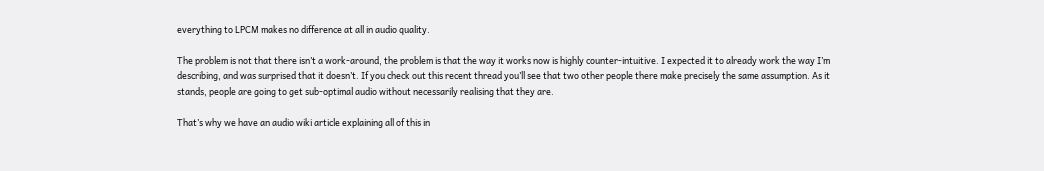everything to LPCM makes no difference at all in audio quality.

The problem is not that there isn’t a work-around, the problem is that the way it works now is highly counter-intuitive. I expected it to already work the way I’m describing, and was surprised that it doesn’t. If you check out this recent thread you’ll see that two other people there make precisely the same assumption. As it stands, people are going to get sub-optimal audio without necessarily realising that they are.

That’s why we have an audio wiki article explaining all of this in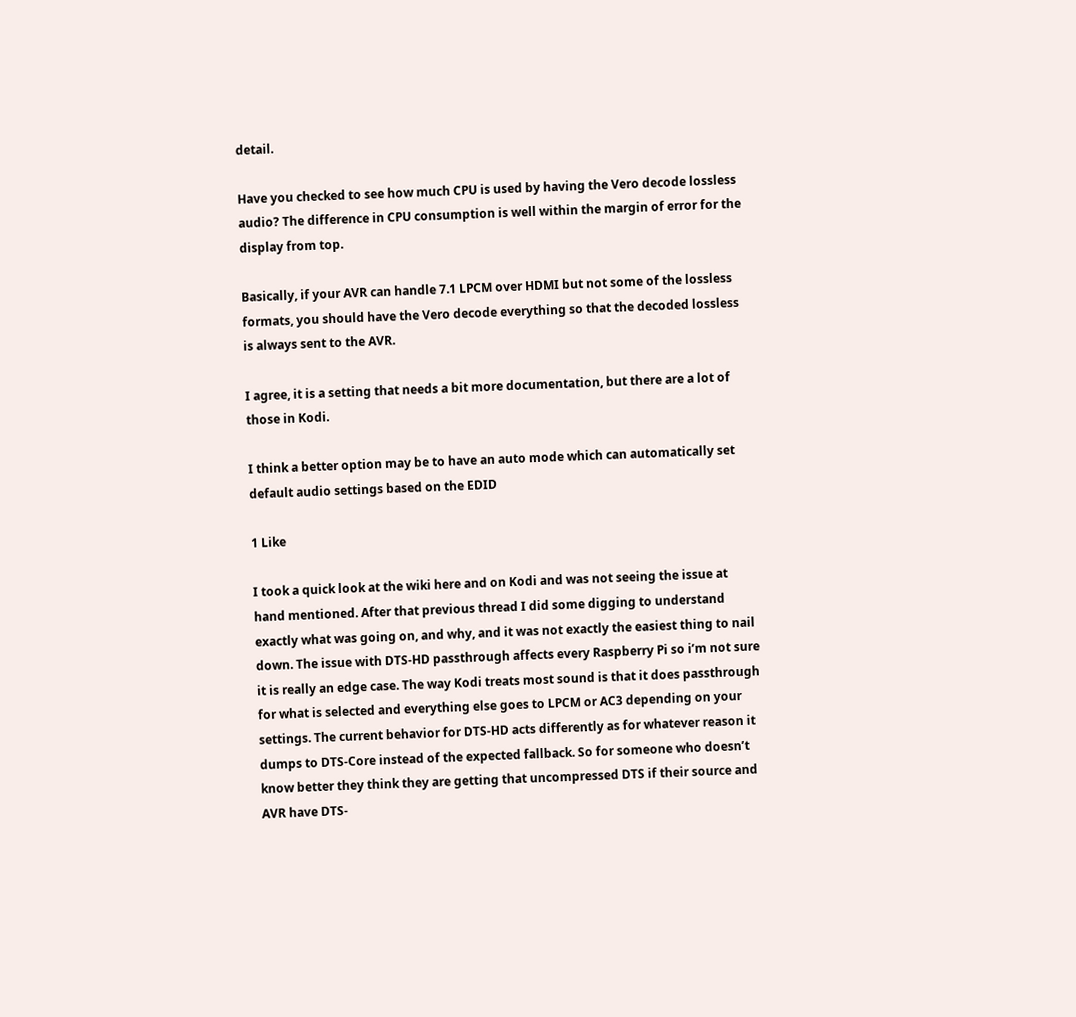detail.

Have you checked to see how much CPU is used by having the Vero decode lossless audio? The difference in CPU consumption is well within the margin of error for the display from top.

Basically, if your AVR can handle 7.1 LPCM over HDMI but not some of the lossless formats, you should have the Vero decode everything so that the decoded lossless is always sent to the AVR.

I agree, it is a setting that needs a bit more documentation, but there are a lot of those in Kodi.

I think a better option may be to have an auto mode which can automatically set default audio settings based on the EDID

1 Like

I took a quick look at the wiki here and on Kodi and was not seeing the issue at hand mentioned. After that previous thread I did some digging to understand exactly what was going on, and why, and it was not exactly the easiest thing to nail down. The issue with DTS-HD passthrough affects every Raspberry Pi so i’m not sure it is really an edge case. The way Kodi treats most sound is that it does passthrough for what is selected and everything else goes to LPCM or AC3 depending on your settings. The current behavior for DTS-HD acts differently as for whatever reason it dumps to DTS-Core instead of the expected fallback. So for someone who doesn’t know better they think they are getting that uncompressed DTS if their source and AVR have DTS-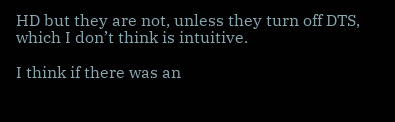HD but they are not, unless they turn off DTS, which I don’t think is intuitive.

I think if there was an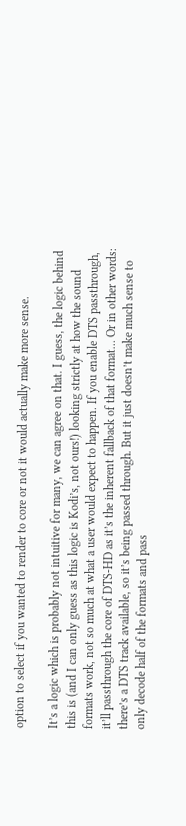option to select if you wanted to render to core or not it would actually make more sense.

It’s a logic which is probably not intuitive for many, we can agree on that. I guess, the logic behind this is (and I can only guess as this logic is Kodi’s, not ours!) looking strictly at how the sound formats work, not so much at what a user would expect to happen. If you enable DTS passthrough, it’ll passthrough the core of DTS-HD as it’s the inherent fallback of that format… Or in other words: there’s a DTS track available, so it’s being passed through. But it just doesn’t make much sense to only decode half of the formats and pass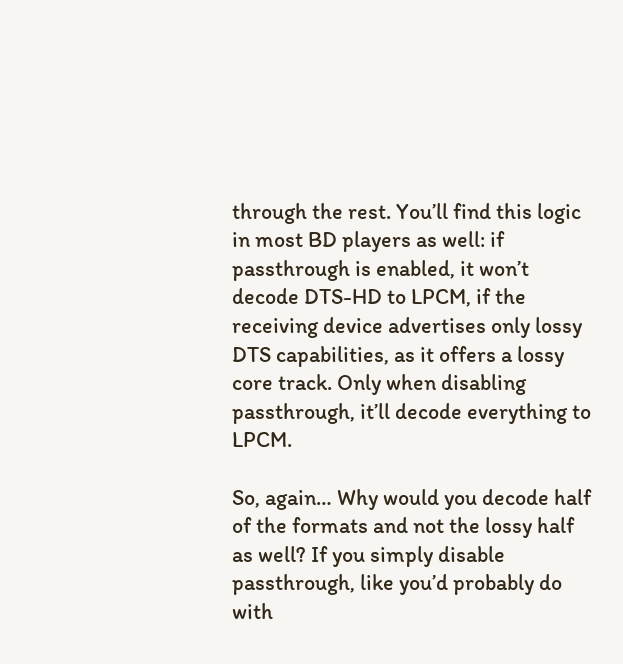through the rest. You’ll find this logic in most BD players as well: if passthrough is enabled, it won’t decode DTS-HD to LPCM, if the receiving device advertises only lossy DTS capabilities, as it offers a lossy core track. Only when disabling passthrough, it’ll decode everything to LPCM.

So, again… Why would you decode half of the formats and not the lossy half as well? If you simply disable passthrough, like you’d probably do with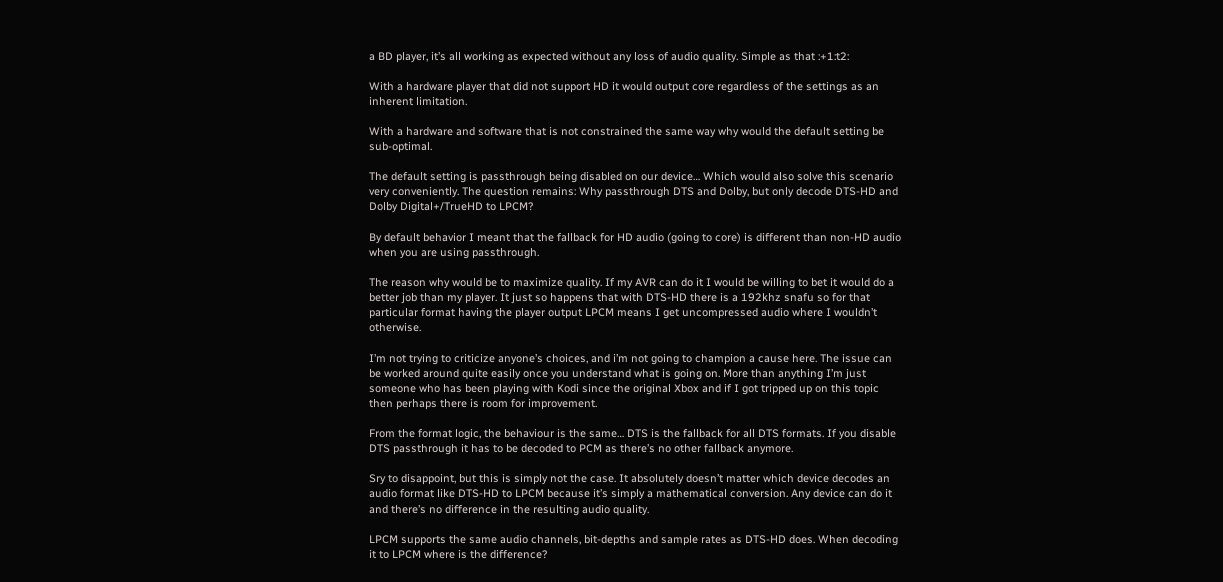a BD player, it’s all working as expected without any loss of audio quality. Simple as that :+1:t2:

With a hardware player that did not support HD it would output core regardless of the settings as an inherent limitation.

With a hardware and software that is not constrained the same way why would the default setting be sub-optimal.

The default setting is passthrough being disabled on our device… Which would also solve this scenario very conveniently. The question remains: Why passthrough DTS and Dolby, but only decode DTS-HD and Dolby Digital+/TrueHD to LPCM?

By default behavior I meant that the fallback for HD audio (going to core) is different than non-HD audio when you are using passthrough.

The reason why would be to maximize quality. If my AVR can do it I would be willing to bet it would do a better job than my player. It just so happens that with DTS-HD there is a 192khz snafu so for that particular format having the player output LPCM means I get uncompressed audio where I wouldn’t otherwise.

I’m not trying to criticize anyone’s choices, and i’m not going to champion a cause here. The issue can be worked around quite easily once you understand what is going on. More than anything I’m just someone who has been playing with Kodi since the original Xbox and if I got tripped up on this topic then perhaps there is room for improvement.

From the format logic, the behaviour is the same… DTS is the fallback for all DTS formats. If you disable DTS passthrough it has to be decoded to PCM as there’s no other fallback anymore.

Sry to disappoint, but this is simply not the case. It absolutely doesn’t matter which device decodes an audio format like DTS-HD to LPCM because it’s simply a mathematical conversion. Any device can do it and there’s no difference in the resulting audio quality.

LPCM supports the same audio channels, bit-depths and sample rates as DTS-HD does. When decoding it to LPCM where is the difference?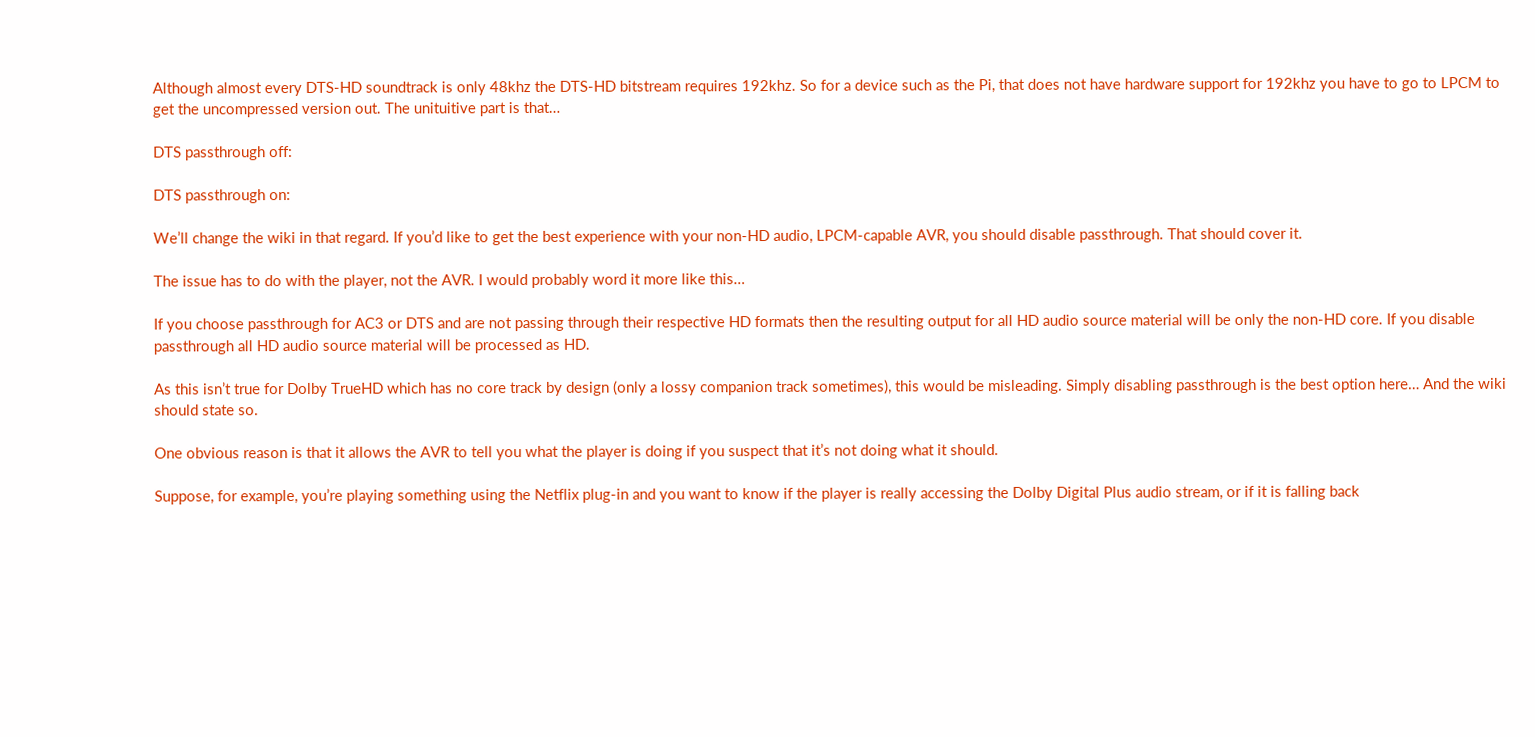Although almost every DTS-HD soundtrack is only 48khz the DTS-HD bitstream requires 192khz. So for a device such as the Pi, that does not have hardware support for 192khz you have to go to LPCM to get the uncompressed version out. The unituitive part is that…

DTS passthrough off:

DTS passthrough on:

We’ll change the wiki in that regard. If you’d like to get the best experience with your non-HD audio, LPCM-capable AVR, you should disable passthrough. That should cover it.

The issue has to do with the player, not the AVR. I would probably word it more like this…

If you choose passthrough for AC3 or DTS and are not passing through their respective HD formats then the resulting output for all HD audio source material will be only the non-HD core. If you disable passthrough all HD audio source material will be processed as HD.

As this isn’t true for Dolby TrueHD which has no core track by design (only a lossy companion track sometimes), this would be misleading. Simply disabling passthrough is the best option here… And the wiki should state so.

One obvious reason is that it allows the AVR to tell you what the player is doing if you suspect that it’s not doing what it should.

Suppose, for example, you’re playing something using the Netflix plug-in and you want to know if the player is really accessing the Dolby Digital Plus audio stream, or if it is falling back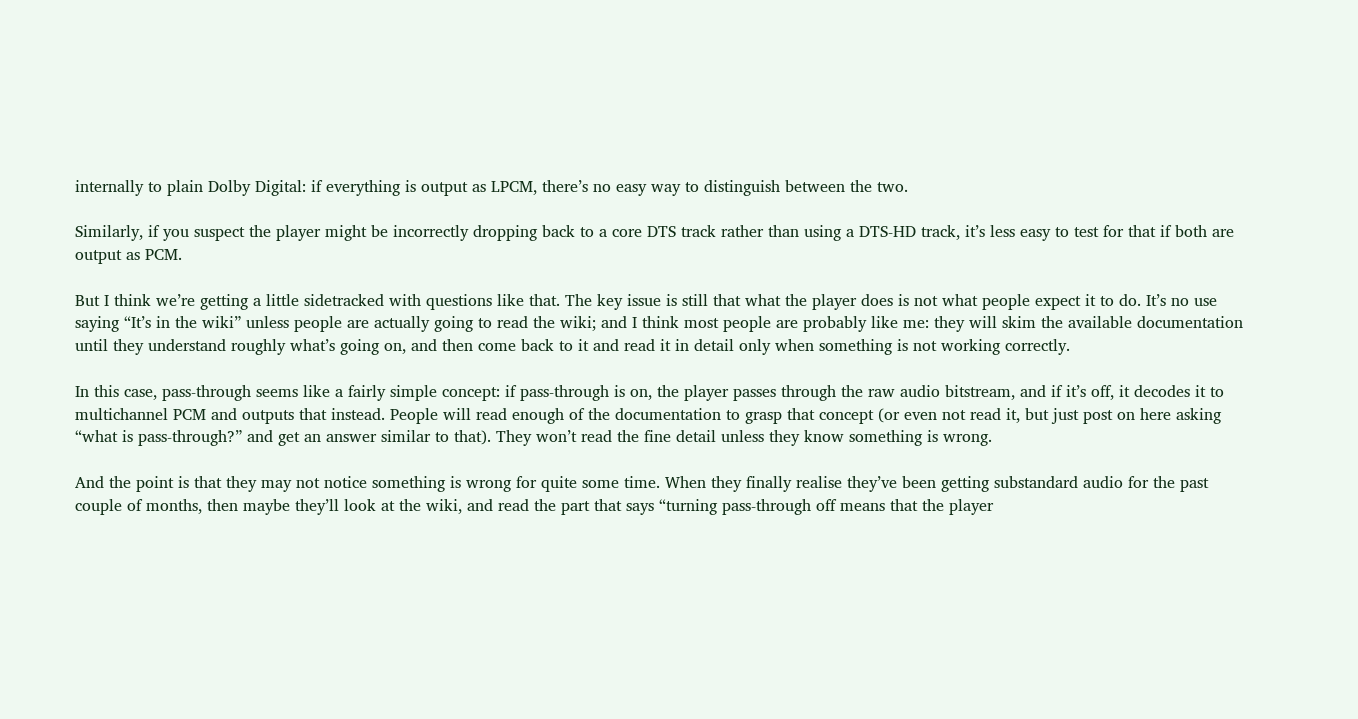internally to plain Dolby Digital: if everything is output as LPCM, there’s no easy way to distinguish between the two.

Similarly, if you suspect the player might be incorrectly dropping back to a core DTS track rather than using a DTS-HD track, it’s less easy to test for that if both are output as PCM.

But I think we’re getting a little sidetracked with questions like that. The key issue is still that what the player does is not what people expect it to do. It’s no use saying “It’s in the wiki” unless people are actually going to read the wiki; and I think most people are probably like me: they will skim the available documentation until they understand roughly what’s going on, and then come back to it and read it in detail only when something is not working correctly.

In this case, pass-through seems like a fairly simple concept: if pass-through is on, the player passes through the raw audio bitstream, and if it’s off, it decodes it to multichannel PCM and outputs that instead. People will read enough of the documentation to grasp that concept (or even not read it, but just post on here asking “what is pass-through?” and get an answer similar to that). They won’t read the fine detail unless they know something is wrong.

And the point is that they may not notice something is wrong for quite some time. When they finally realise they’ve been getting substandard audio for the past couple of months, then maybe they’ll look at the wiki, and read the part that says “turning pass-through off means that the player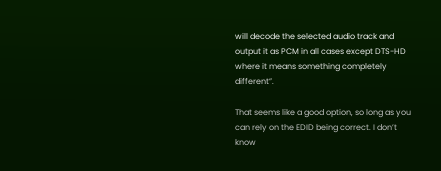will decode the selected audio track and output it as PCM in all cases except DTS-HD where it means something completely different”.

That seems like a good option, so long as you can rely on the EDID being correct. I don’t know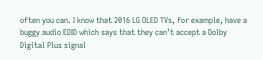often you can. I know that 2016 LG OLED TVs, for example, have a buggy audio EDID which says that they can’t accept a Dolby Digital Plus signal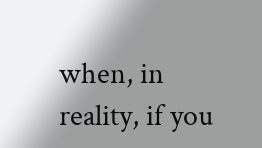when, in reality, if you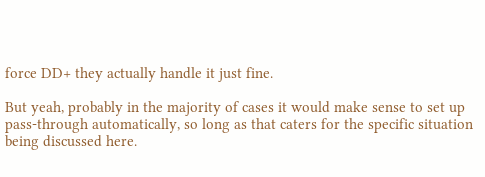force DD+ they actually handle it just fine.

But yeah, probably in the majority of cases it would make sense to set up pass-through automatically, so long as that caters for the specific situation being discussed here.